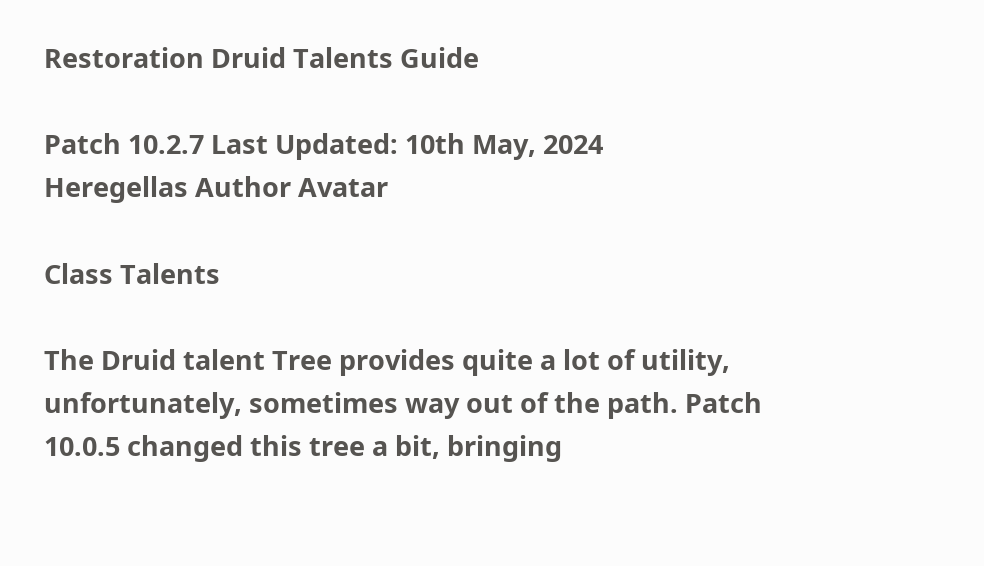Restoration Druid Talents Guide

Patch 10.2.7 Last Updated: 10th May, 2024
Heregellas Author Avatar

Class Talents

The Druid talent Tree provides quite a lot of utility, unfortunately, sometimes way out of the path. Patch 10.0.5 changed this tree a bit, bringing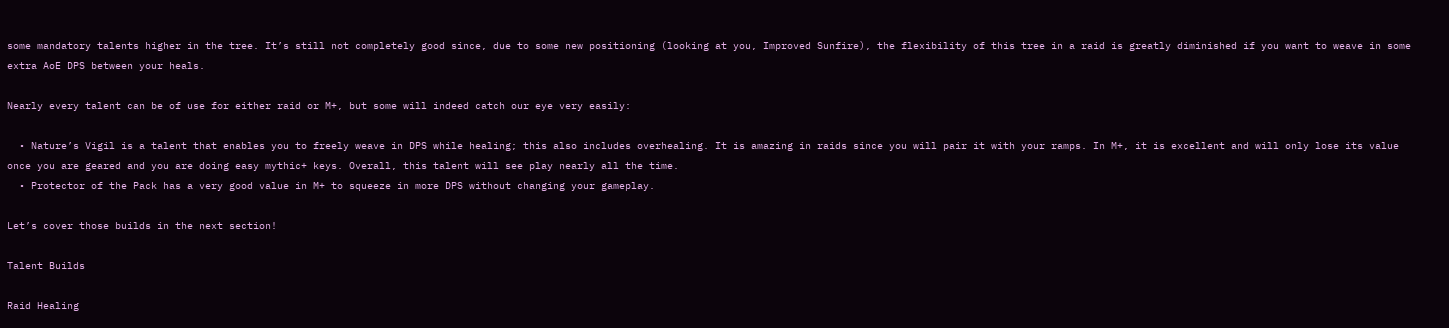some mandatory talents higher in the tree. It’s still not completely good since, due to some new positioning (looking at you, Improved Sunfire), the flexibility of this tree in a raid is greatly diminished if you want to weave in some extra AoE DPS between your heals.

Nearly every talent can be of use for either raid or M+, but some will indeed catch our eye very easily:

  • Nature’s Vigil is a talent that enables you to freely weave in DPS while healing; this also includes overhealing. It is amazing in raids since you will pair it with your ramps. In M+, it is excellent and will only lose its value once you are geared and you are doing easy mythic+ keys. Overall, this talent will see play nearly all the time.
  • Protector of the Pack has a very good value in M+ to squeeze in more DPS without changing your gameplay.

Let’s cover those builds in the next section!

Talent Builds

Raid Healing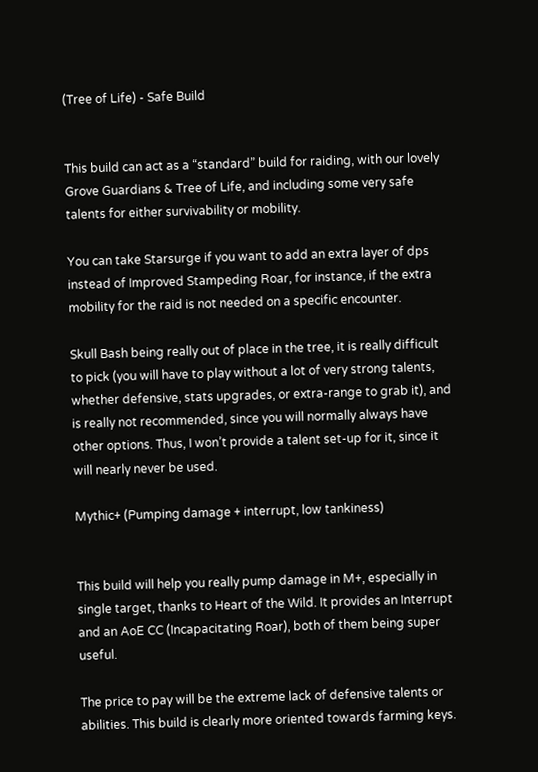(Tree of Life) - Safe Build


This build can act as a “standard” build for raiding, with our lovely Grove Guardians & Tree of Life, and including some very safe talents for either survivability or mobility.

You can take Starsurge if you want to add an extra layer of dps instead of Improved Stampeding Roar, for instance, if the extra mobility for the raid is not needed on a specific encounter.

Skull Bash being really out of place in the tree, it is really difficult to pick (you will have to play without a lot of very strong talents, whether defensive, stats upgrades, or extra-range to grab it), and is really not recommended, since you will normally always have other options. Thus, I won’t provide a talent set-up for it, since it will nearly never be used.

Mythic+ (Pumping damage + interrupt, low tankiness)


This build will help you really pump damage in M+, especially in single target, thanks to Heart of the Wild. It provides an Interrupt and an AoE CC (Incapacitating Roar), both of them being super useful.

The price to pay will be the extreme lack of defensive talents or abilities. This build is clearly more oriented towards farming keys.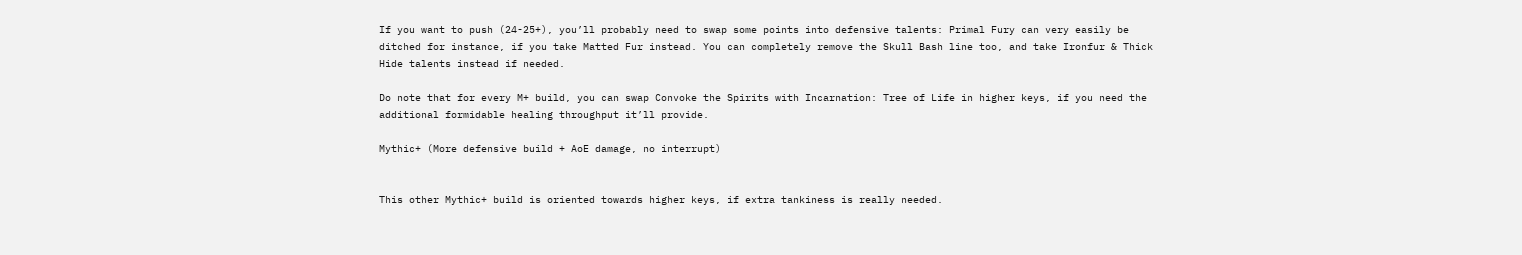If you want to push (24-25+), you’ll probably need to swap some points into defensive talents: Primal Fury can very easily be ditched for instance, if you take Matted Fur instead. You can completely remove the Skull Bash line too, and take Ironfur & Thick Hide talents instead if needed.

Do note that for every M+ build, you can swap Convoke the Spirits with Incarnation: Tree of Life in higher keys, if you need the additional formidable healing throughput it’ll provide.

Mythic+ (More defensive build + AoE damage, no interrupt)


This other Mythic+ build is oriented towards higher keys, if extra tankiness is really needed.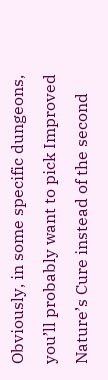Obviously, in some specific dungeons, you’ll probably want to pick Improved Nature’s Cure instead of the second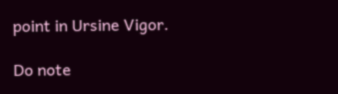point in Ursine Vigor.

Do note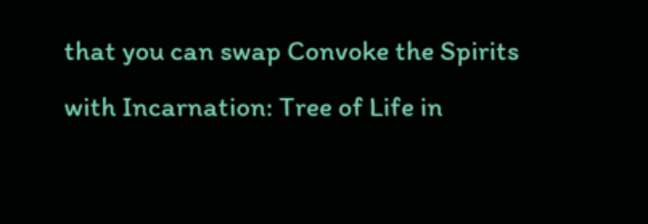that you can swap Convoke the Spirits with Incarnation: Tree of Life in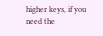higher keys, if you need the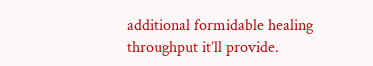additional formidable healing throughput it’ll provide.